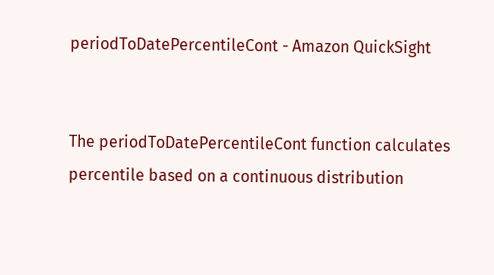periodToDatePercentileCont - Amazon QuickSight


The periodToDatePercentileCont function calculates percentile based on a continuous distribution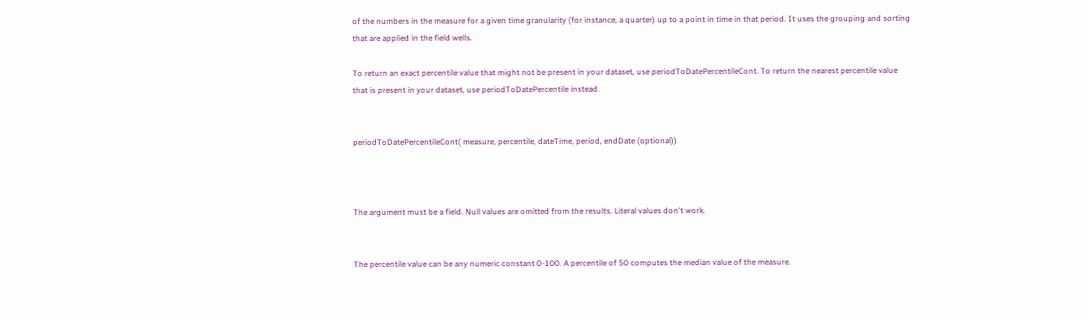of the numbers in the measure for a given time granularity (for instance, a quarter) up to a point in time in that period. It uses the grouping and sorting that are applied in the field wells.

To return an exact percentile value that might not be present in your dataset, use periodToDatePercentileCont. To return the nearest percentile value that is present in your dataset, use periodToDatePercentile instead.


periodToDatePercentileCont( measure, percentile, dateTime, period, endDate (optional))



The argument must be a field. Null values are omitted from the results. Literal values don't work.


The percentile value can be any numeric constant 0-100. A percentile of 50 computes the median value of the measure.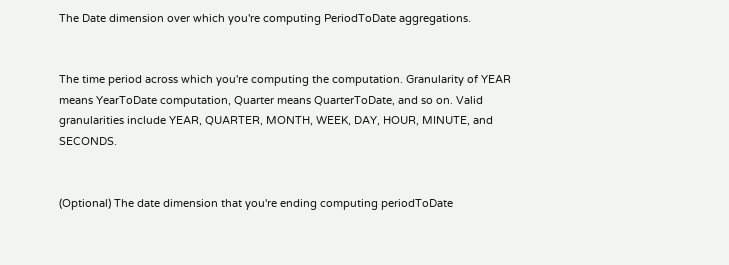The Date dimension over which you're computing PeriodToDate aggregations.


The time period across which you're computing the computation. Granularity of YEAR means YearToDate computation, Quarter means QuarterToDate, and so on. Valid granularities include YEAR, QUARTER, MONTH, WEEK, DAY, HOUR, MINUTE, and SECONDS.


(Optional) The date dimension that you're ending computing periodToDate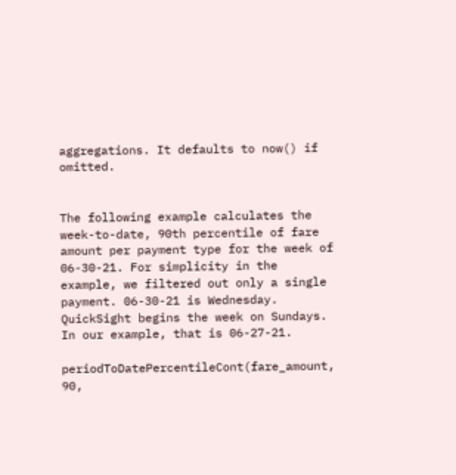aggregations. It defaults to now() if omitted.


The following example calculates the week-to-date, 90th percentile of fare amount per payment type for the week of 06-30-21. For simplicity in the example, we filtered out only a single payment. 06-30-21 is Wednesday. QuickSight begins the week on Sundays. In our example, that is 06-27-21.

periodToDatePercentileCont(fare_amount, 90,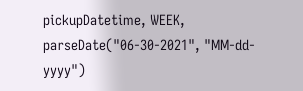pickupDatetime, WEEK, parseDate("06-30-2021", "MM-dd-yyyy")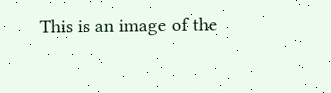This is an image of the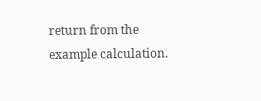return from the example calculation.